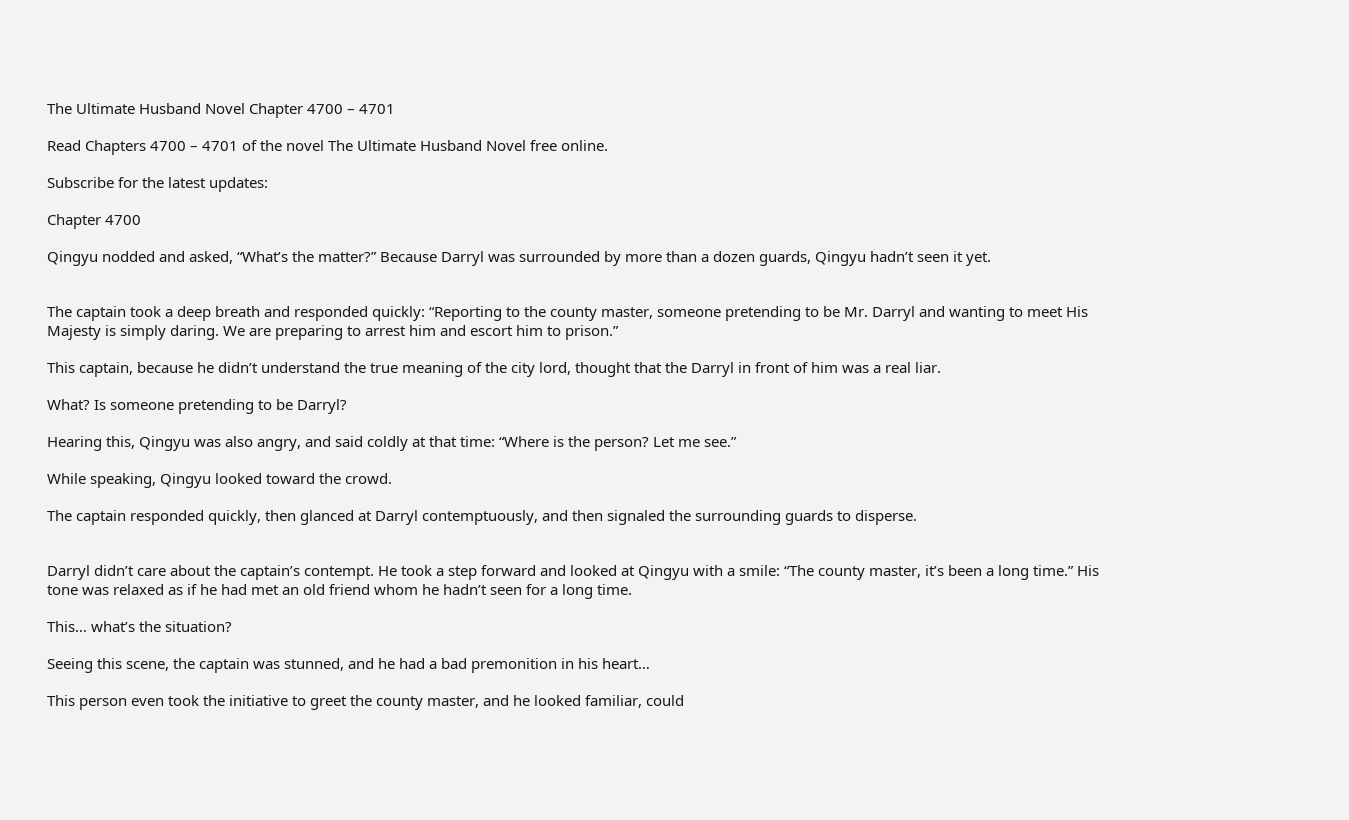The Ultimate Husband Novel Chapter 4700 – 4701

Read Chapters 4700 – 4701 of the novel The Ultimate Husband Novel free online.

Subscribe for the latest updates:

Chapter 4700

Qingyu nodded and asked, “What’s the matter?” Because Darryl was surrounded by more than a dozen guards, Qingyu hadn’t seen it yet.


The captain took a deep breath and responded quickly: “Reporting to the county master, someone pretending to be Mr. Darryl and wanting to meet His Majesty is simply daring. We are preparing to arrest him and escort him to prison.”

This captain, because he didn’t understand the true meaning of the city lord, thought that the Darryl in front of him was a real liar.

What? Is someone pretending to be Darryl?

Hearing this, Qingyu was also angry, and said coldly at that time: “Where is the person? Let me see.”

While speaking, Qingyu looked toward the crowd.

The captain responded quickly, then glanced at Darryl contemptuously, and then signaled the surrounding guards to disperse.


Darryl didn’t care about the captain’s contempt. He took a step forward and looked at Qingyu with a smile: “The county master, it’s been a long time.” His tone was relaxed as if he had met an old friend whom he hadn’t seen for a long time.

This… what’s the situation?

Seeing this scene, the captain was stunned, and he had a bad premonition in his heart…

This person even took the initiative to greet the county master, and he looked familiar, could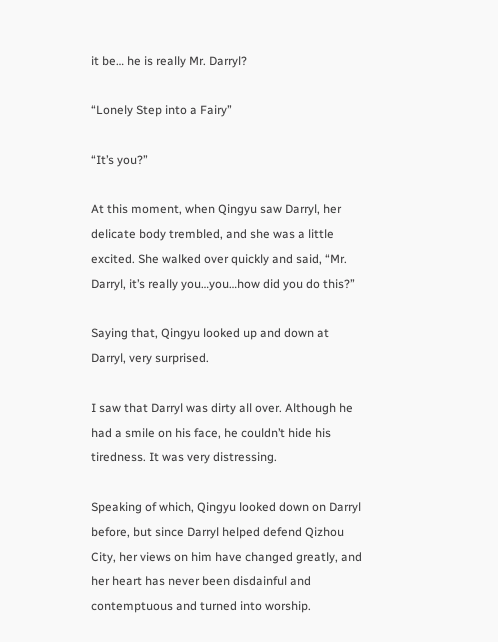it be… he is really Mr. Darryl?

“Lonely Step into a Fairy”

“It’s you?”

At this moment, when Qingyu saw Darryl, her delicate body trembled, and she was a little excited. She walked over quickly and said, “Mr. Darryl, it’s really you…you…how did you do this?”

Saying that, Qingyu looked up and down at Darryl, very surprised.

I saw that Darryl was dirty all over. Although he had a smile on his face, he couldn’t hide his tiredness. It was very distressing.

Speaking of which, Qingyu looked down on Darryl before, but since Darryl helped defend Qizhou City, her views on him have changed greatly, and her heart has never been disdainful and contemptuous and turned into worship.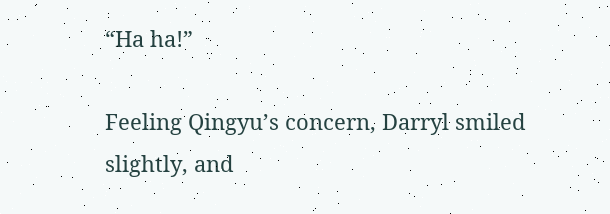“Ha ha!”

Feeling Qingyu’s concern, Darryl smiled slightly, and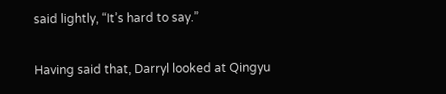said lightly, “It’s hard to say.”

Having said that, Darryl looked at Qingyu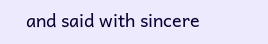and said with sincere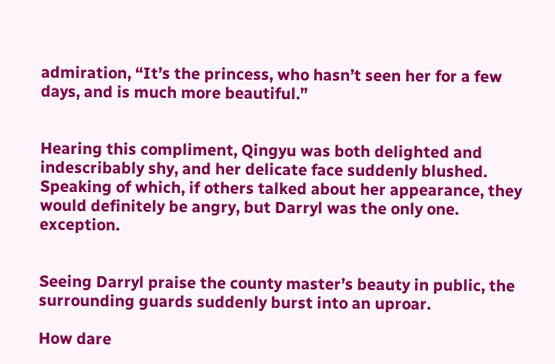admiration, “It’s the princess, who hasn’t seen her for a few days, and is much more beautiful.”


Hearing this compliment, Qingyu was both delighted and indescribably shy, and her delicate face suddenly blushed. Speaking of which, if others talked about her appearance, they would definitely be angry, but Darryl was the only one. exception.


Seeing Darryl praise the county master’s beauty in public, the surrounding guards suddenly burst into an uproar.

How dare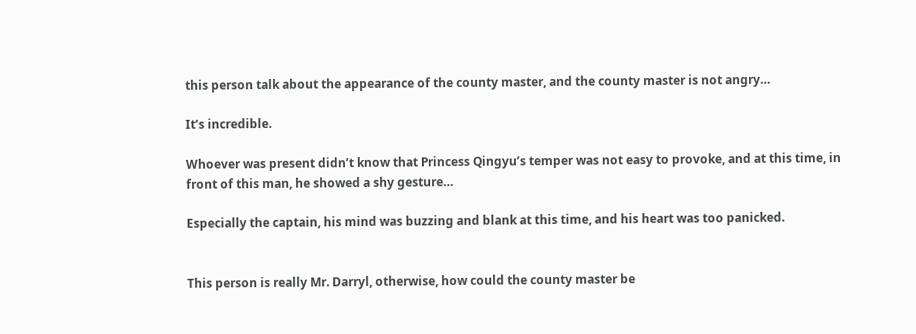this person talk about the appearance of the county master, and the county master is not angry…

It’s incredible.

Whoever was present didn’t know that Princess Qingyu’s temper was not easy to provoke, and at this time, in front of this man, he showed a shy gesture…

Especially the captain, his mind was buzzing and blank at this time, and his heart was too panicked.


This person is really Mr. Darryl, otherwise, how could the county master be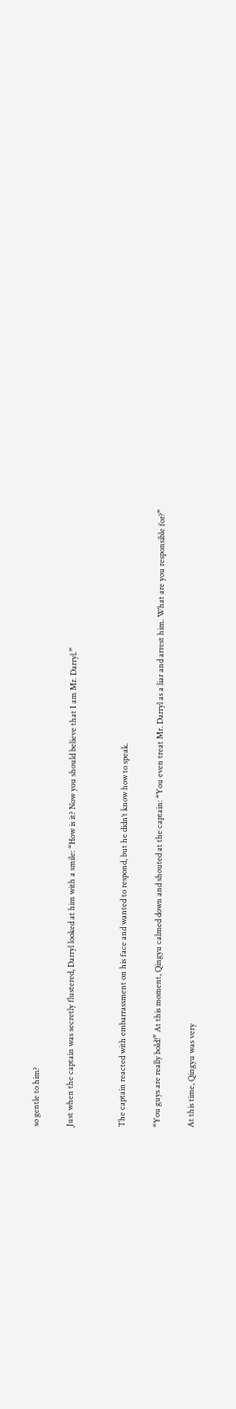so gentle to him?

Just when the captain was secretly flustered, Darryl looked at him with a smile: “How is it? Now you should believe that I am Mr. Darryl.”


The captain reacted with embarrassment on his face and wanted to respond, but he didn’t know how to speak.

“You guys are really bold!” At this moment, Qingyu calmed down and shouted at the captain: “You even treat Mr. Darryl as a liar and arrest him. What are you responsible for?”

At this time, Qingyu was very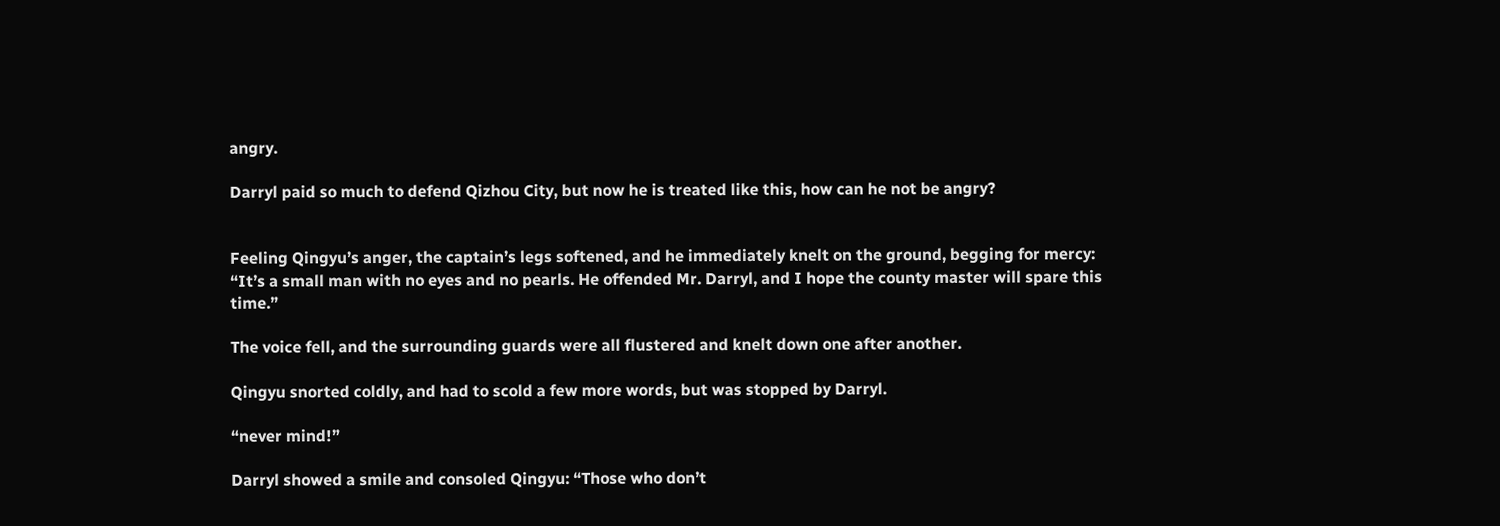angry.

Darryl paid so much to defend Qizhou City, but now he is treated like this, how can he not be angry?


Feeling Qingyu’s anger, the captain’s legs softened, and he immediately knelt on the ground, begging for mercy: “It’s a small man with no eyes and no pearls. He offended Mr. Darryl, and I hope the county master will spare this time.”

The voice fell, and the surrounding guards were all flustered and knelt down one after another.

Qingyu snorted coldly, and had to scold a few more words, but was stopped by Darryl.

“never mind!”

Darryl showed a smile and consoled Qingyu: “Those who don’t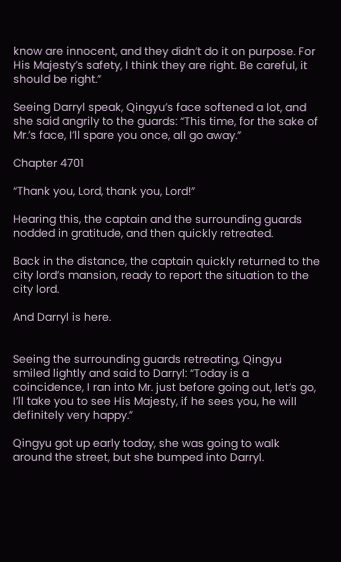know are innocent, and they didn’t do it on purpose. For His Majesty’s safety, I think they are right. Be careful, it should be right.”

Seeing Darryl speak, Qingyu’s face softened a lot, and she said angrily to the guards: “This time, for the sake of Mr.’s face, I’ll spare you once, all go away.”

Chapter 4701

“Thank you, Lord, thank you, Lord!”

Hearing this, the captain and the surrounding guards nodded in gratitude, and then quickly retreated.

Back in the distance, the captain quickly returned to the city lord’s mansion, ready to report the situation to the city lord.

And Darryl is here.


Seeing the surrounding guards retreating, Qingyu smiled lightly and said to Darryl: “Today is a coincidence, I ran into Mr. just before going out, let’s go, I’ll take you to see His Majesty, if he sees you, he will definitely very happy.”

Qingyu got up early today, she was going to walk around the street, but she bumped into Darryl.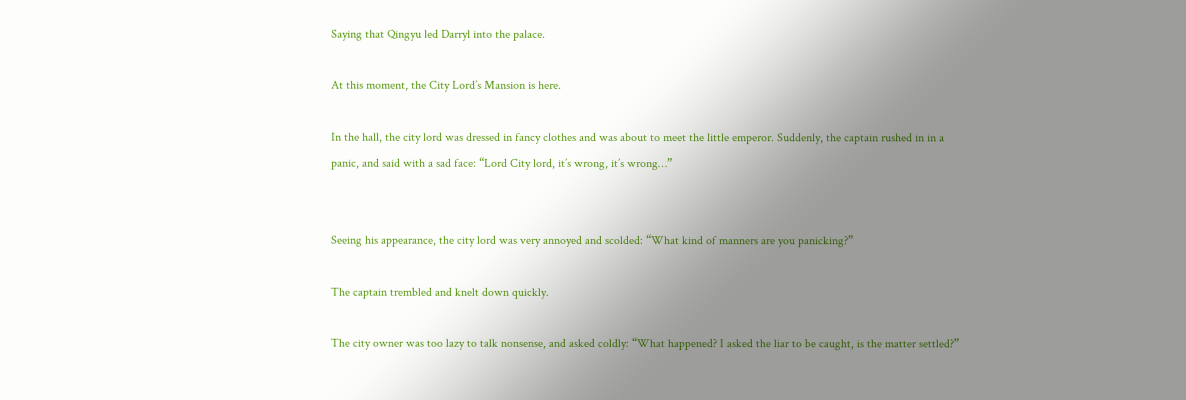Saying that Qingyu led Darryl into the palace.

At this moment, the City Lord’s Mansion is here.

In the hall, the city lord was dressed in fancy clothes and was about to meet the little emperor. Suddenly, the captain rushed in in a panic, and said with a sad face: “Lord City lord, it’s wrong, it’s wrong…”


Seeing his appearance, the city lord was very annoyed and scolded: “What kind of manners are you panicking?”

The captain trembled and knelt down quickly.

The city owner was too lazy to talk nonsense, and asked coldly: “What happened? I asked the liar to be caught, is the matter settled?”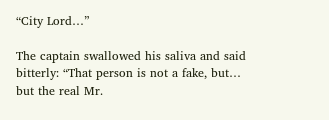“City Lord…”

The captain swallowed his saliva and said bitterly: “That person is not a fake, but… but the real Mr.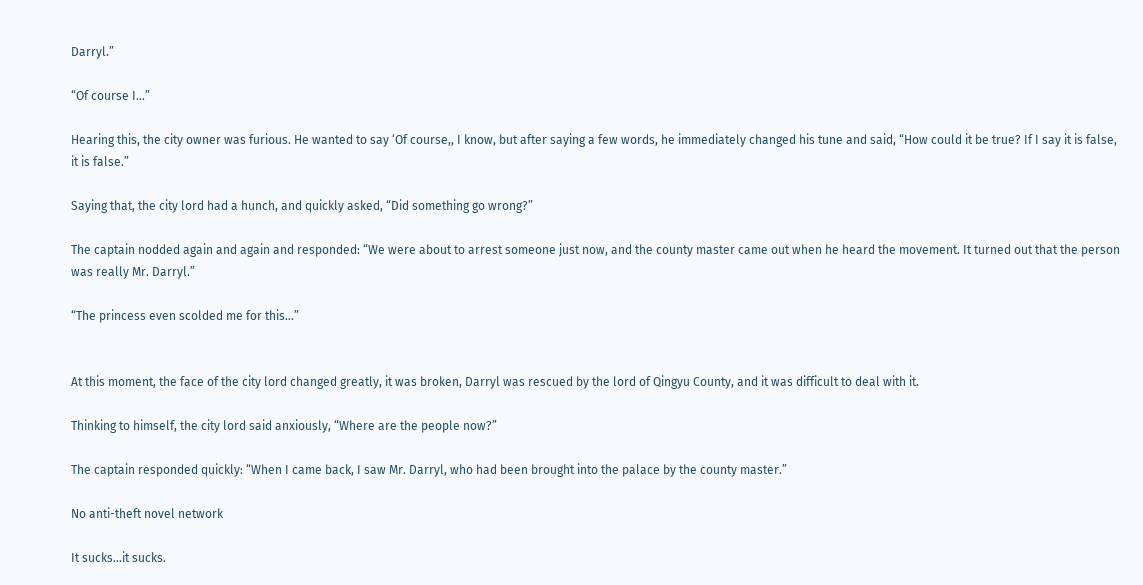Darryl.”

“Of course I…”

Hearing this, the city owner was furious. He wanted to say ‘Of course,, I know, but after saying a few words, he immediately changed his tune and said, “How could it be true? If I say it is false, it is false.”

Saying that, the city lord had a hunch, and quickly asked, “Did something go wrong?”

The captain nodded again and again and responded: “We were about to arrest someone just now, and the county master came out when he heard the movement. It turned out that the person was really Mr. Darryl.”

“The princess even scolded me for this…”


At this moment, the face of the city lord changed greatly, it was broken, Darryl was rescued by the lord of Qingyu County, and it was difficult to deal with it.

Thinking to himself, the city lord said anxiously, “Where are the people now?”

The captain responded quickly: “When I came back, I saw Mr. Darryl, who had been brought into the palace by the county master.”

No anti-theft novel network

It sucks…it sucks.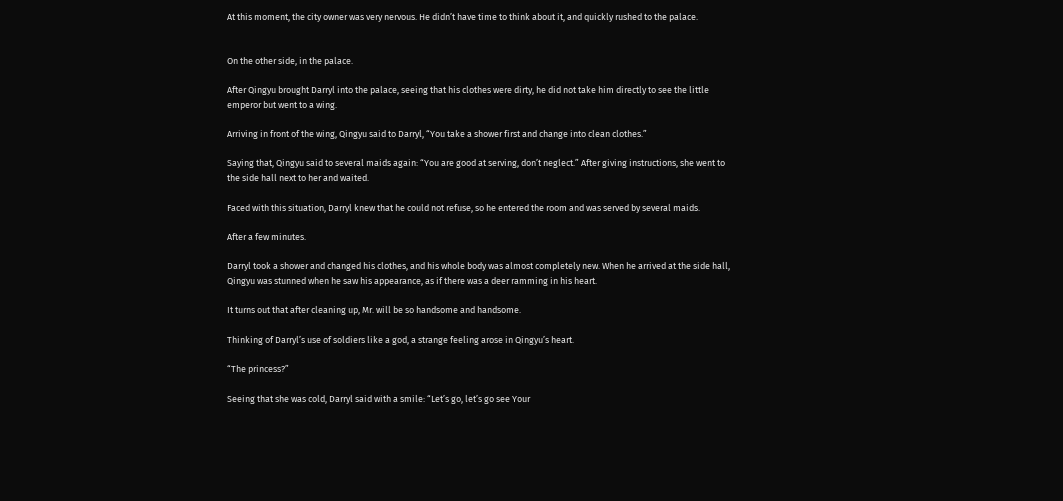At this moment, the city owner was very nervous. He didn’t have time to think about it, and quickly rushed to the palace.


On the other side, in the palace.

After Qingyu brought Darryl into the palace, seeing that his clothes were dirty, he did not take him directly to see the little emperor but went to a wing.

Arriving in front of the wing, Qingyu said to Darryl, “You take a shower first and change into clean clothes.”

Saying that, Qingyu said to several maids again: “You are good at serving, don’t neglect.” After giving instructions, she went to the side hall next to her and waited.

Faced with this situation, Darryl knew that he could not refuse, so he entered the room and was served by several maids.

After a few minutes.

Darryl took a shower and changed his clothes, and his whole body was almost completely new. When he arrived at the side hall, Qingyu was stunned when he saw his appearance, as if there was a deer ramming in his heart.

It turns out that after cleaning up, Mr. will be so handsome and handsome.

Thinking of Darryl’s use of soldiers like a god, a strange feeling arose in Qingyu’s heart.

“The princess?”

Seeing that she was cold, Darryl said with a smile: “Let’s go, let’s go see Your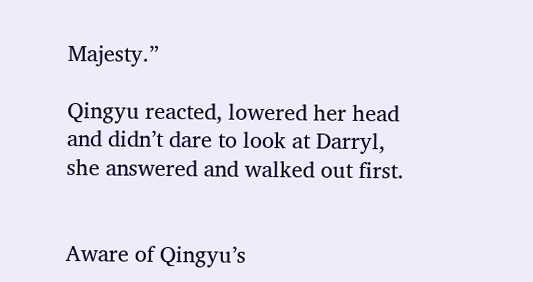Majesty.”

Qingyu reacted, lowered her head and didn’t dare to look at Darryl, she answered and walked out first.


Aware of Qingyu’s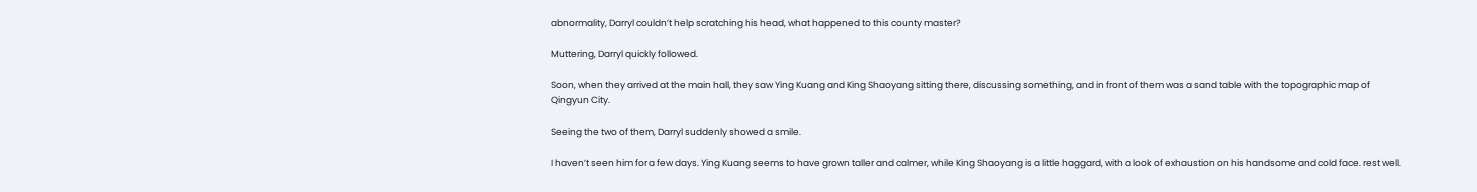abnormality, Darryl couldn’t help scratching his head, what happened to this county master?

Muttering, Darryl quickly followed.

Soon, when they arrived at the main hall, they saw Ying Kuang and King Shaoyang sitting there, discussing something, and in front of them was a sand table with the topographic map of Qingyun City.

Seeing the two of them, Darryl suddenly showed a smile.

I haven’t seen him for a few days. Ying Kuang seems to have grown taller and calmer, while King Shaoyang is a little haggard, with a look of exhaustion on his handsome and cold face. rest well.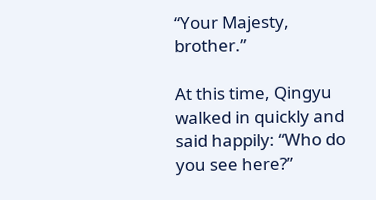“Your Majesty, brother.”

At this time, Qingyu walked in quickly and said happily: “Who do you see here?”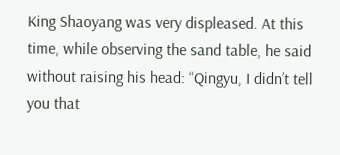King Shaoyang was very displeased. At this time, while observing the sand table, he said without raising his head: “Qingyu, I didn’t tell you that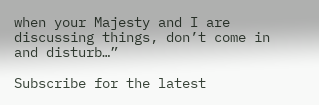when your Majesty and I are discussing things, don’t come in and disturb…”

Subscribe for the latest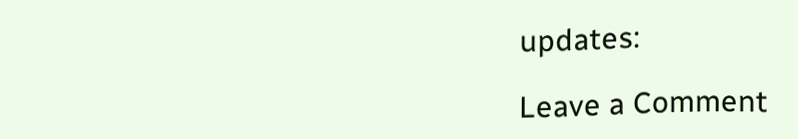updates:

Leave a Comment